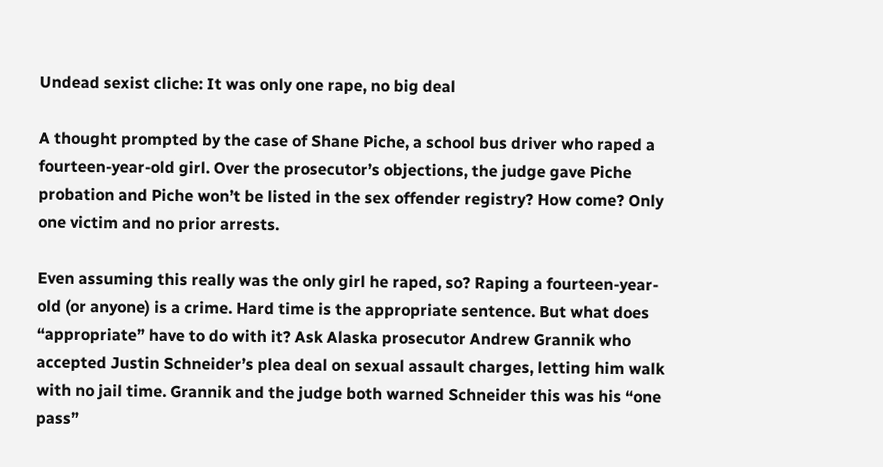Undead sexist cliche: It was only one rape, no big deal

A thought prompted by the case of Shane Piche, a school bus driver who raped a fourteen-year-old girl. Over the prosecutor’s objections, the judge gave Piche probation and Piche won’t be listed in the sex offender registry? How come? Only one victim and no prior arrests.

Even assuming this really was the only girl he raped, so? Raping a fourteen-year-old (or anyone) is a crime. Hard time is the appropriate sentence. But what does “appropriate” have to do with it? Ask Alaska prosecutor Andrew Grannik who accepted Justin Schneider’s plea deal on sexual assault charges, letting him walk with no jail time. Grannik and the judge both warned Schneider this was his “one pass”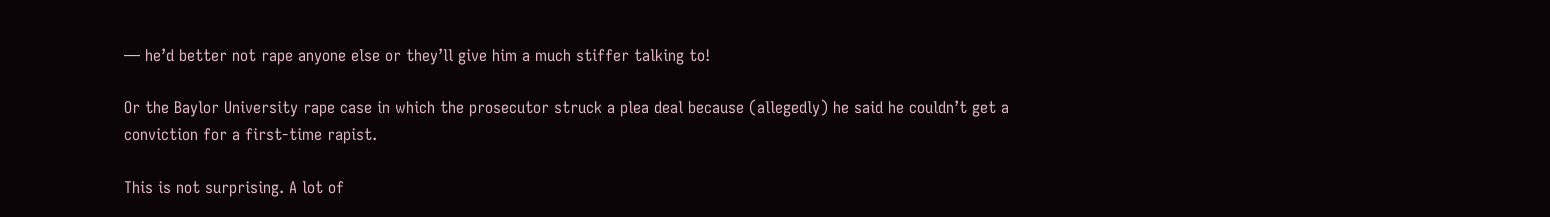— he’d better not rape anyone else or they’ll give him a much stiffer talking to!

Or the Baylor University rape case in which the prosecutor struck a plea deal because (allegedly) he said he couldn’t get a conviction for a first-time rapist.

This is not surprising. A lot of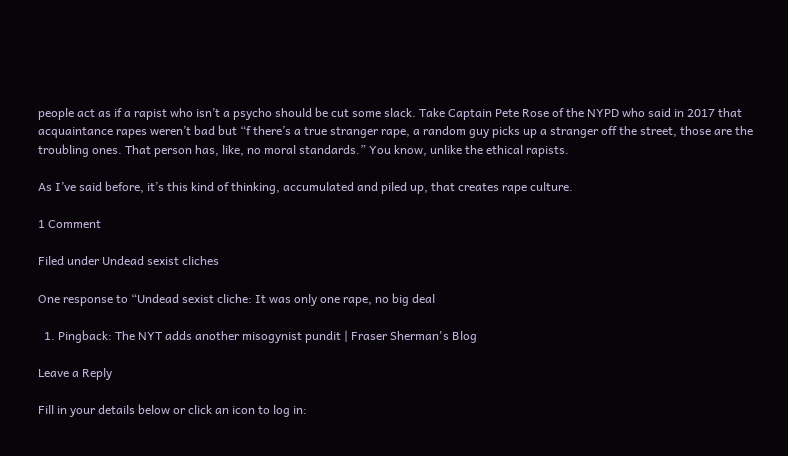people act as if a rapist who isn’t a psycho should be cut some slack. Take Captain Pete Rose of the NYPD who said in 2017 that acquaintance rapes weren’t bad but “f there’s a true stranger rape, a random guy picks up a stranger off the street, those are the troubling ones. That person has, like, no moral standards.” You know, unlike the ethical rapists.

As I’ve said before, it’s this kind of thinking, accumulated and piled up, that creates rape culture.

1 Comment

Filed under Undead sexist cliches

One response to “Undead sexist cliche: It was only one rape, no big deal

  1. Pingback: The NYT adds another misogynist pundit | Fraser Sherman's Blog

Leave a Reply

Fill in your details below or click an icon to log in: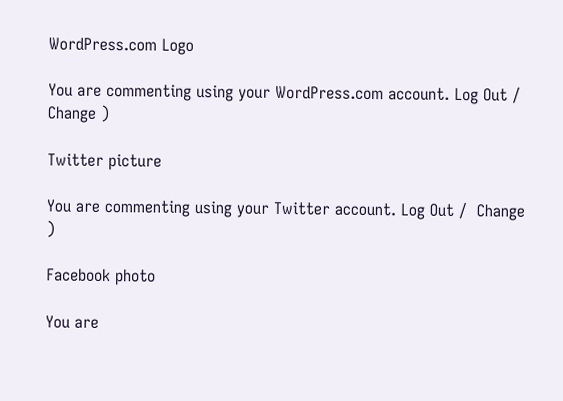WordPress.com Logo

You are commenting using your WordPress.com account. Log Out /  Change )

Twitter picture

You are commenting using your Twitter account. Log Out /  Change )

Facebook photo

You are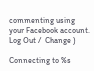commenting using your Facebook account. Log Out /  Change )

Connecting to %s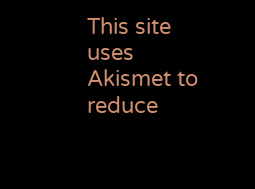This site uses Akismet to reduce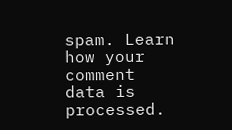spam. Learn how your comment data is processed.